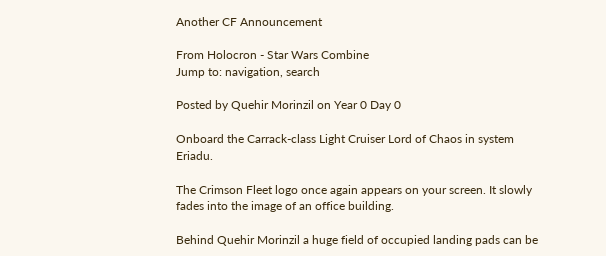Another CF Announcement

From Holocron - Star Wars Combine
Jump to: navigation, search

Posted by Quehir Morinzil on Year 0 Day 0

Onboard the Carrack-class Light Cruiser Lord of Chaos in system Eriadu.

The Crimson Fleet logo once again appears on your screen. It slowly fades into the image of an office building.

Behind Quehir Morinzil a huge field of occupied landing pads can be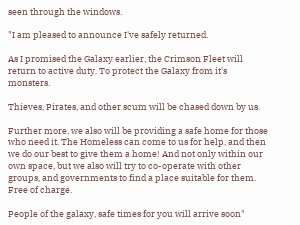seen through the windows.

"I am pleased to announce I've safely returned.

As I promised the Galaxy earlier, the Crimson Fleet will return to active duty. To protect the Galaxy from it's monsters.

Thieves, Pirates, and other scum will be chased down by us.

Further more, we also will be providing a safe home for those who need it. The Homeless can come to us for help, and then we do our best to give them a home! And not only within our own space, but we also will try to co-operate with other groups, and governments to find a place suitable for them. Free of charge.

People of the galaxy, safe times for you will arrive soon"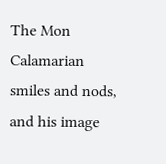The Mon Calamarian smiles and nods, and his image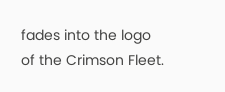fades into the logo of the Crimson Fleet.